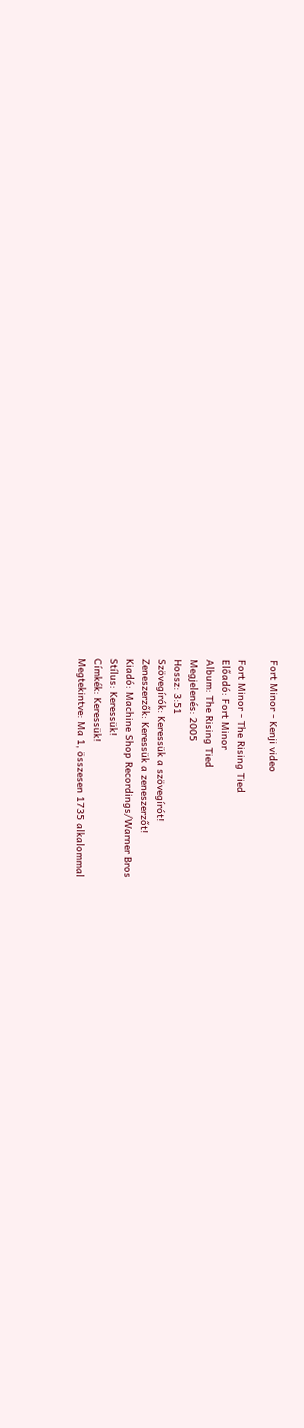Fort Minor - Kenji video

Fort Minor - The Rising Tied
Előadó: Fort Minor
Album: The Rising Tied
Megjelenés: 2005
Hossz: 3:51
Szövegírók: Keressük a szövegírót!
Zeneszerzők: Keressük a zeneszerzőt!
Kiadó: Machine Shop Recordings/Warner Bros
Stílus: Keressük!
Címkék: Keressük!
Megtekintve: Ma 1, összesen 1735 alkalommal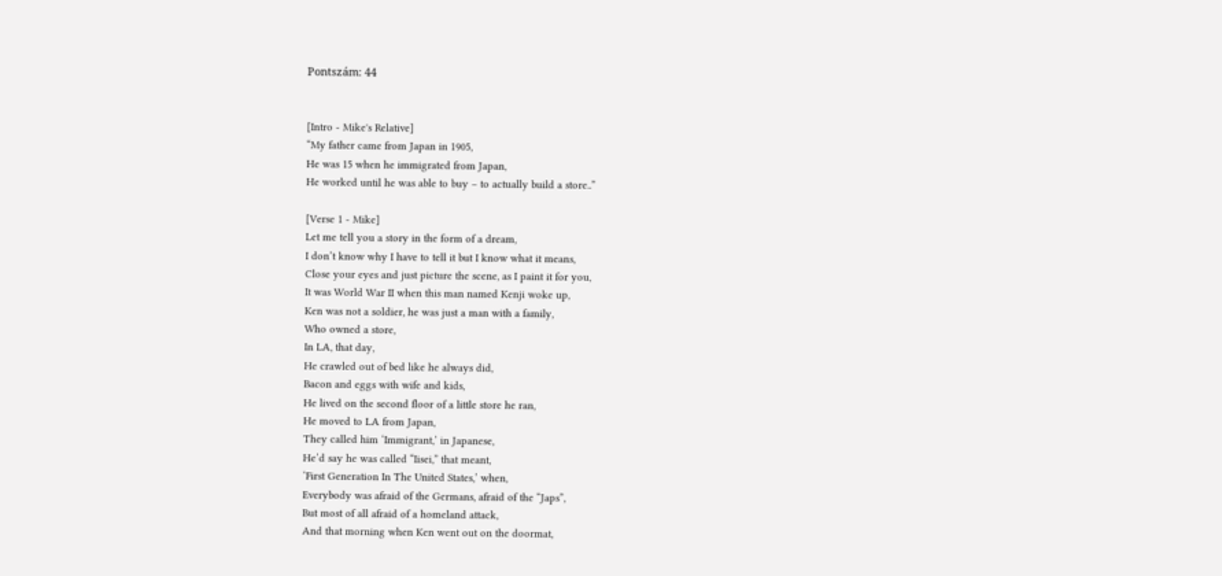Pontszám: 44


[Intro - Mike's Relative]
“My father came from Japan in 1905,
He was 15 when he immigrated from Japan,
He worked until he was able to buy – to actually build a store..”

[Verse 1 - Mike]
Let me tell you a story in the form of a dream,
I don’t know why I have to tell it but I know what it means,
Close your eyes and just picture the scene, as I paint it for you,
It was World War II when this man named Kenji woke up,
Ken was not a soldier, he was just a man with a family,
Who owned a store,
In LA, that day,
He crawled out of bed like he always did,
Bacon and eggs with wife and kids,
He lived on the second floor of a little store he ran,
He moved to LA from Japan,
They called him ‘Immigrant,’ in Japanese,
He’d say he was called “Iisei,” that meant,
‘First Generation In The United States,’ when,
Everybody was afraid of the Germans, afraid of the “Japs”,
But most of all afraid of a homeland attack,
And that morning when Ken went out on the doormat,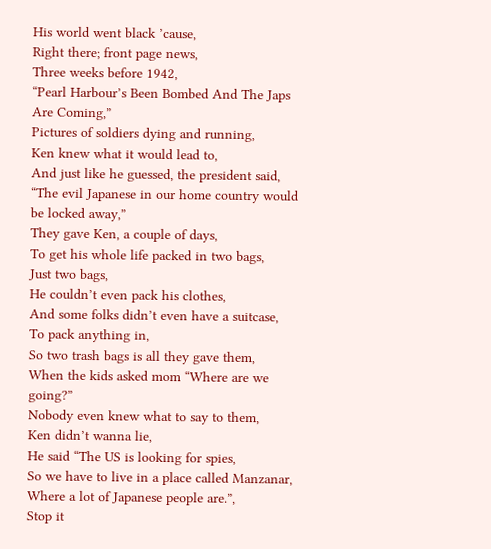His world went black ’cause,
Right there; front page news,
Three weeks before 1942,
“Pearl Harbour’s Been Bombed And The Japs Are Coming,”
Pictures of soldiers dying and running,
Ken knew what it would lead to,
And just like he guessed, the president said,
“The evil Japanese in our home country would be locked away,”
They gave Ken, a couple of days,
To get his whole life packed in two bags,
Just two bags,
He couldn’t even pack his clothes,
And some folks didn’t even have a suitcase,
To pack anything in,
So two trash bags is all they gave them,
When the kids asked mom “Where are we going?”
Nobody even knew what to say to them,
Ken didn’t wanna lie,
He said “The US is looking for spies,
So we have to live in a place called Manzanar,
Where a lot of Japanese people are.”,
Stop it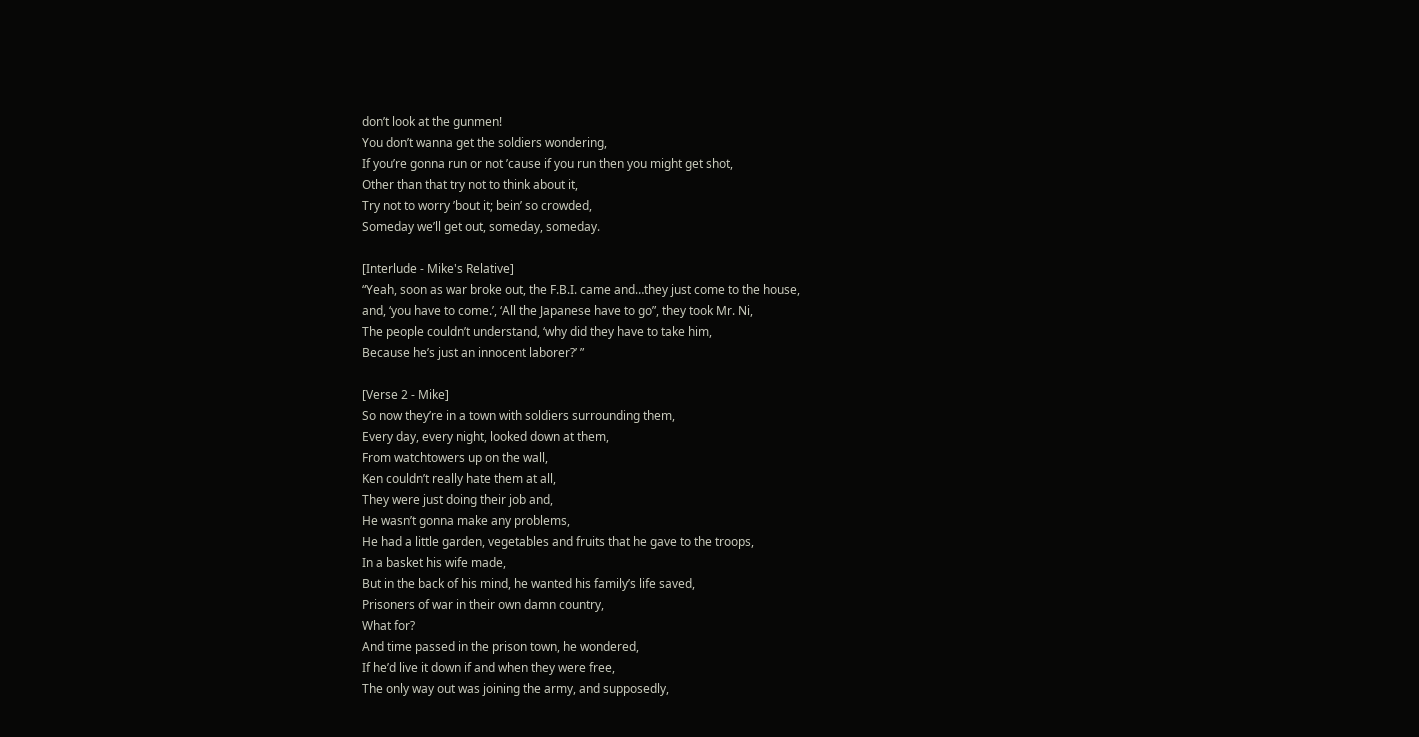don’t look at the gunmen!
You don’t wanna get the soldiers wondering,
If you’re gonna run or not ’cause if you run then you might get shot,
Other than that try not to think about it,
Try not to worry ’bout it; bein’ so crowded,
Someday we’ll get out, someday, someday.

[Interlude - Mike's Relative]
“Yeah, soon as war broke out, the F.B.I. came and…they just come to the house,
and, ‘you have to come.’, ‘All the Japanese have to go”, they took Mr. Ni,
The people couldn’t understand, ‘why did they have to take him,
Because he’s just an innocent laborer?’ ”

[Verse 2 - Mike]
So now they’re in a town with soldiers surrounding them,
Every day, every night, looked down at them,
From watchtowers up on the wall,
Ken couldn’t really hate them at all,
They were just doing their job and,
He wasn’t gonna make any problems,
He had a little garden, vegetables and fruits that he gave to the troops,
In a basket his wife made,
But in the back of his mind, he wanted his family’s life saved,
Prisoners of war in their own damn country,
What for?
And time passed in the prison town, he wondered,
If he’d live it down if and when they were free,
The only way out was joining the army, and supposedly,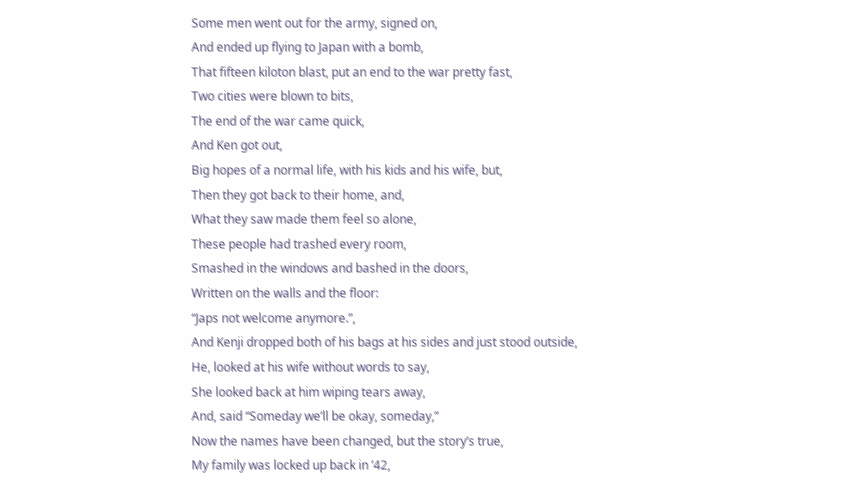Some men went out for the army, signed on,
And ended up flying to Japan with a bomb,
That fifteen kiloton blast, put an end to the war pretty fast,
Two cities were blown to bits,
The end of the war came quick,
And Ken got out,
Big hopes of a normal life, with his kids and his wife, but,
Then they got back to their home, and,
What they saw made them feel so alone,
These people had trashed every room,
Smashed in the windows and bashed in the doors,
Written on the walls and the floor:
“Japs not welcome anymore.”,
And Kenji dropped both of his bags at his sides and just stood outside,
He, looked at his wife without words to say,
She looked back at him wiping tears away,
And, said “Someday we’ll be okay, someday,”
Now the names have been changed, but the story’s true,
My family was locked up back in ’42,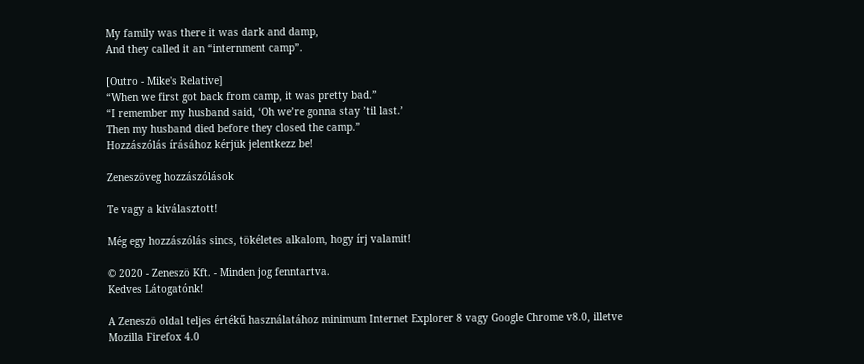My family was there it was dark and damp,
And they called it an “internment camp”.

[Outro - Mike's Relative]
“When we first got back from camp, it was pretty bad.”
“I remember my husband said, ‘Oh we’re gonna stay ’til last.’
Then my husband died before they closed the camp.”
Hozzászólás írásához kérjük jelentkezz be!

Zeneszöveg hozzászólások

Te vagy a kiválasztott!

Még egy hozzászólás sincs, tökéletes alkalom, hogy írj valamit!

© 2020 - Zeneszö Kft. - Minden jog fenntartva.
Kedves Látogatónk!

A Zeneszö oldal teljes értékű használatához minimum Internet Explorer 8 vagy Google Chrome v8.0, illetve Mozilla Firefox 4.0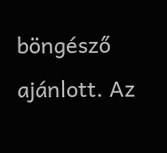böngésző ajánlott. Az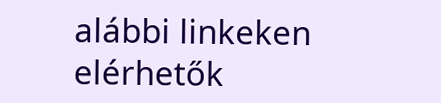alábbi linkeken elérhetők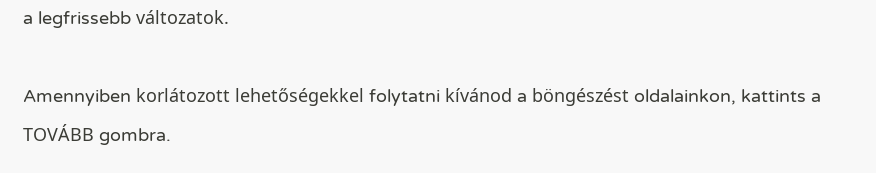a legfrissebb változatok.

Amennyiben korlátozott lehetőségekkel folytatni kívánod a böngészést oldalainkon, kattints a TOVÁBB gombra.